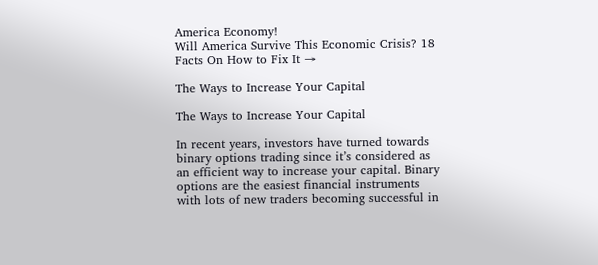America Economy!
Will America Survive This Economic Crisis? 18 Facts On How to Fix It →

The Ways to Increase Your Capital

The Ways to Increase Your Capital

In recent years, investors have turned towards binary options trading since it’s considered as an efficient way to increase your capital. Binary options are the easiest financial instruments with lots of new traders becoming successful in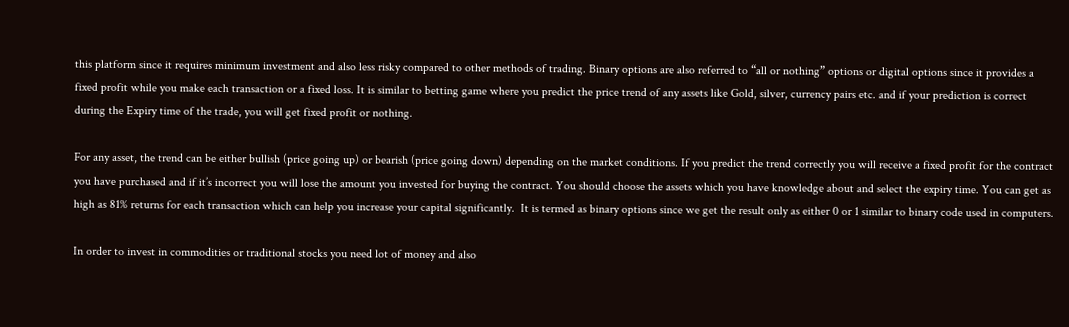this platform since it requires minimum investment and also less risky compared to other methods of trading. Binary options are also referred to “all or nothing” options or digital options since it provides a fixed profit while you make each transaction or a fixed loss. It is similar to betting game where you predict the price trend of any assets like Gold, silver, currency pairs etc. and if your prediction is correct during the Expiry time of the trade, you will get fixed profit or nothing.

For any asset, the trend can be either bullish (price going up) or bearish (price going down) depending on the market conditions. If you predict the trend correctly you will receive a fixed profit for the contract you have purchased and if it’s incorrect you will lose the amount you invested for buying the contract. You should choose the assets which you have knowledge about and select the expiry time. You can get as high as 81% returns for each transaction which can help you increase your capital significantly.  It is termed as binary options since we get the result only as either 0 or 1 similar to binary code used in computers.

In order to invest in commodities or traditional stocks you need lot of money and also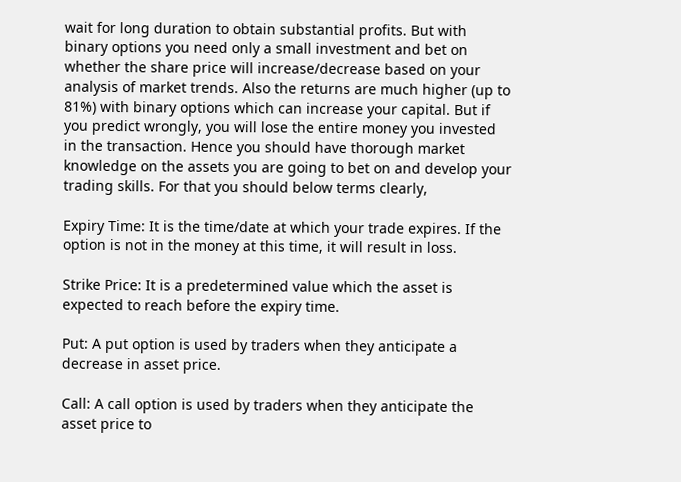wait for long duration to obtain substantial profits. But with binary options you need only a small investment and bet on whether the share price will increase/decrease based on your analysis of market trends. Also the returns are much higher (up to 81%) with binary options which can increase your capital. But if you predict wrongly, you will lose the entire money you invested in the transaction. Hence you should have thorough market knowledge on the assets you are going to bet on and develop your trading skills. For that you should below terms clearly,

Expiry Time: It is the time/date at which your trade expires. If the option is not in the money at this time, it will result in loss.

Strike Price: It is a predetermined value which the asset is expected to reach before the expiry time.

Put: A put option is used by traders when they anticipate a decrease in asset price.

Call: A call option is used by traders when they anticipate the asset price to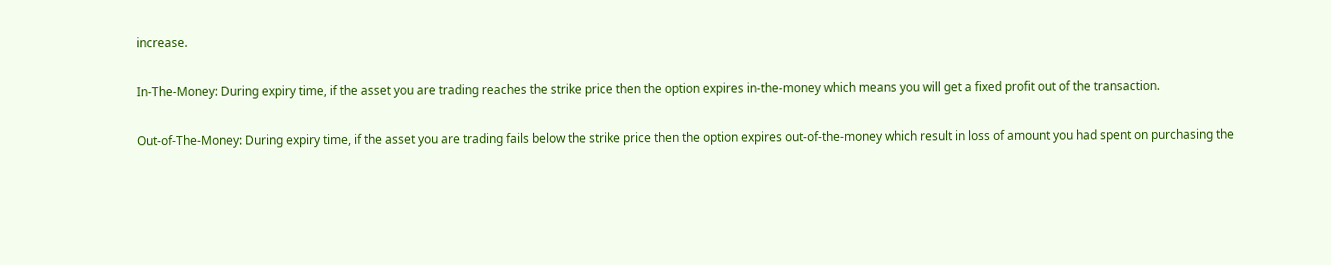increase.

In-The-Money: During expiry time, if the asset you are trading reaches the strike price then the option expires in-the-money which means you will get a fixed profit out of the transaction.

Out-of-The-Money: During expiry time, if the asset you are trading fails below the strike price then the option expires out-of-the-money which result in loss of amount you had spent on purchasing the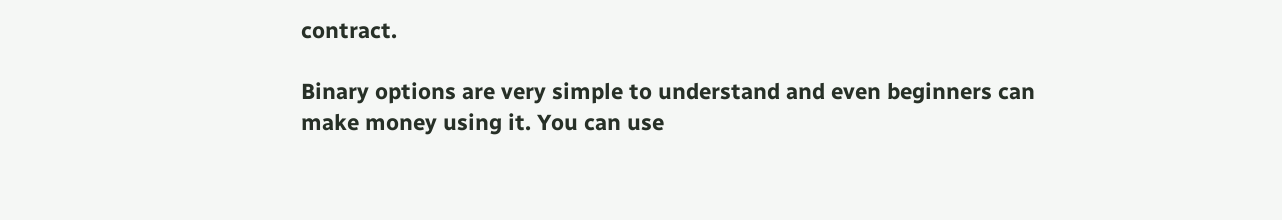contract.

Binary options are very simple to understand and even beginners can make money using it. You can use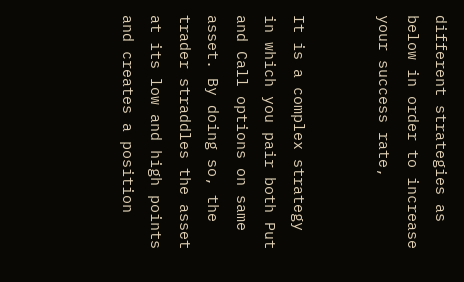different strategies as below in order to increase your success rate,


It is a complex strategy in which you pair both Put and Call options on same asset. By doing so, the trader straddles the asset at its low and high points and creates a position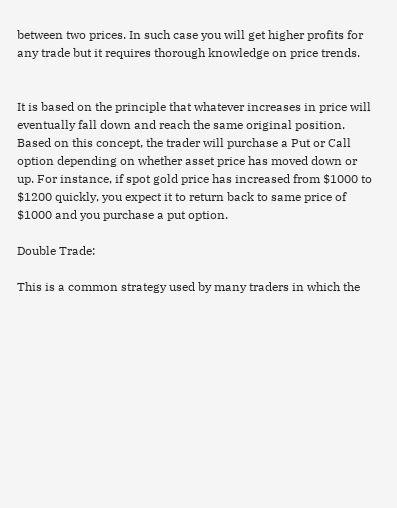between two prices. In such case you will get higher profits for any trade but it requires thorough knowledge on price trends.


It is based on the principle that whatever increases in price will eventually fall down and reach the same original position. Based on this concept, the trader will purchase a Put or Call option depending on whether asset price has moved down or up. For instance, if spot gold price has increased from $1000 to $1200 quickly, you expect it to return back to same price of $1000 and you purchase a put option.

Double Trade:

This is a common strategy used by many traders in which the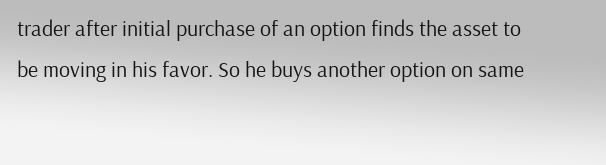trader after initial purchase of an option finds the asset to be moving in his favor. So he buys another option on same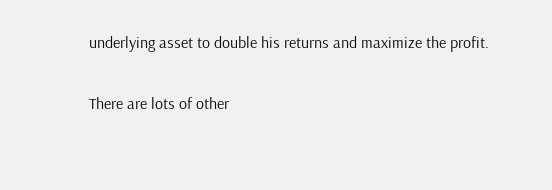underlying asset to double his returns and maximize the profit.

There are lots of other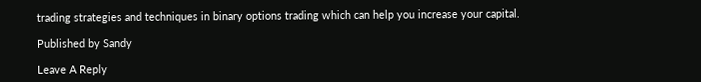trading strategies and techniques in binary options trading which can help you increase your capital.

Published by Sandy

Leave A Reply